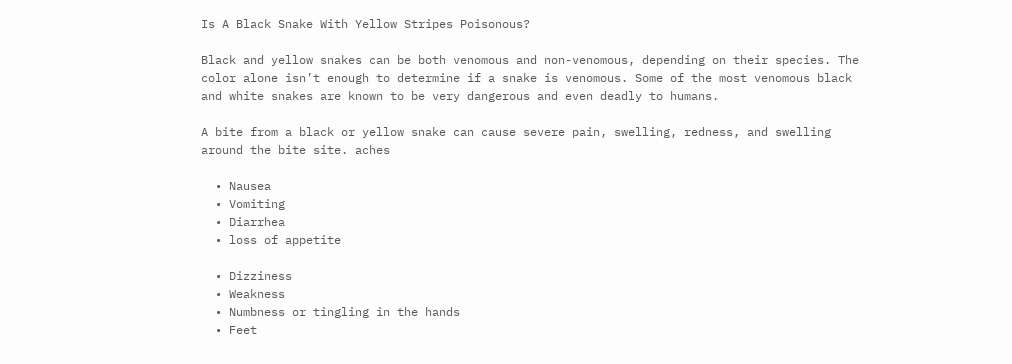Is A Black Snake With Yellow Stripes Poisonous?

Black and yellow snakes can be both venomous and non-venomous, depending on their species. The color alone isn’t enough to determine if a snake is venomous. Some of the most venomous black and white snakes are known to be very dangerous and even deadly to humans.

A bite from a black or yellow snake can cause severe pain, swelling, redness, and swelling around the bite site. aches

  • Nausea
  • Vomiting
  • Diarrhea
  • loss of appetite

  • Dizziness
  • Weakness
  • Numbness or tingling in the hands
  • Feet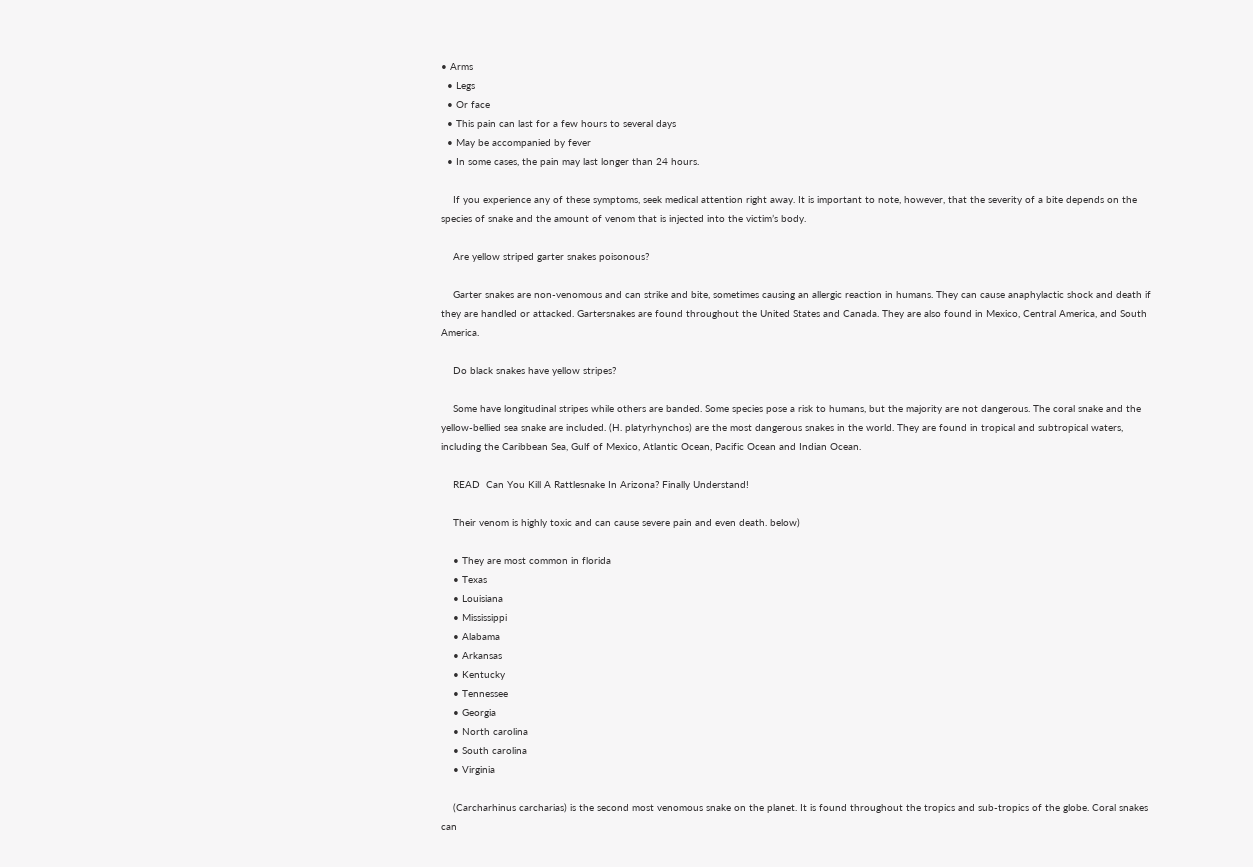• Arms
  • Legs
  • Or face
  • This pain can last for a few hours to several days
  • May be accompanied by fever
  • In some cases, the pain may last longer than 24 hours.

    If you experience any of these symptoms, seek medical attention right away. It is important to note, however, that the severity of a bite depends on the species of snake and the amount of venom that is injected into the victim’s body.

    Are yellow striped garter snakes poisonous?

    Garter snakes are non-venomous and can strike and bite, sometimes causing an allergic reaction in humans. They can cause anaphylactic shock and death if they are handled or attacked. Gartersnakes are found throughout the United States and Canada. They are also found in Mexico, Central America, and South America.

    Do black snakes have yellow stripes?

    Some have longitudinal stripes while others are banded. Some species pose a risk to humans, but the majority are not dangerous. The coral snake and the yellow-bellied sea snake are included. (H. platyrhynchos) are the most dangerous snakes in the world. They are found in tropical and subtropical waters, including the Caribbean Sea, Gulf of Mexico, Atlantic Ocean, Pacific Ocean and Indian Ocean.

    READ  Can You Kill A Rattlesnake In Arizona? Finally Understand!

    Their venom is highly toxic and can cause severe pain and even death. below)

    • They are most common in florida
    • Texas
    • Louisiana
    • Mississippi
    • Alabama
    • Arkansas
    • Kentucky
    • Tennessee
    • Georgia
    • North carolina
    • South carolina
    • Virginia

    (Carcharhinus carcharias) is the second most venomous snake on the planet. It is found throughout the tropics and sub-tropics of the globe. Coral snakes can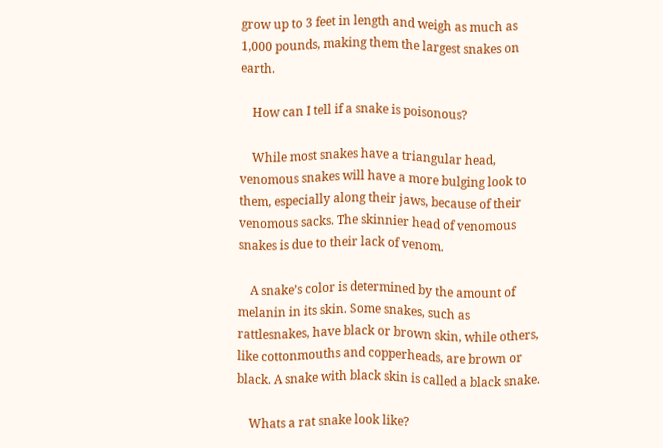grow up to 3 feet in length and weigh as much as 1,000 pounds, making them the largest snakes on earth.

    How can I tell if a snake is poisonous?

    While most snakes have a triangular head, venomous snakes will have a more bulging look to them, especially along their jaws, because of their venomous sacks. The skinnier head of venomous snakes is due to their lack of venom.

    A snake’s color is determined by the amount of melanin in its skin. Some snakes, such as rattlesnakes, have black or brown skin, while others, like cottonmouths and copperheads, are brown or black. A snake with black skin is called a black snake.

    Whats a rat snake look like?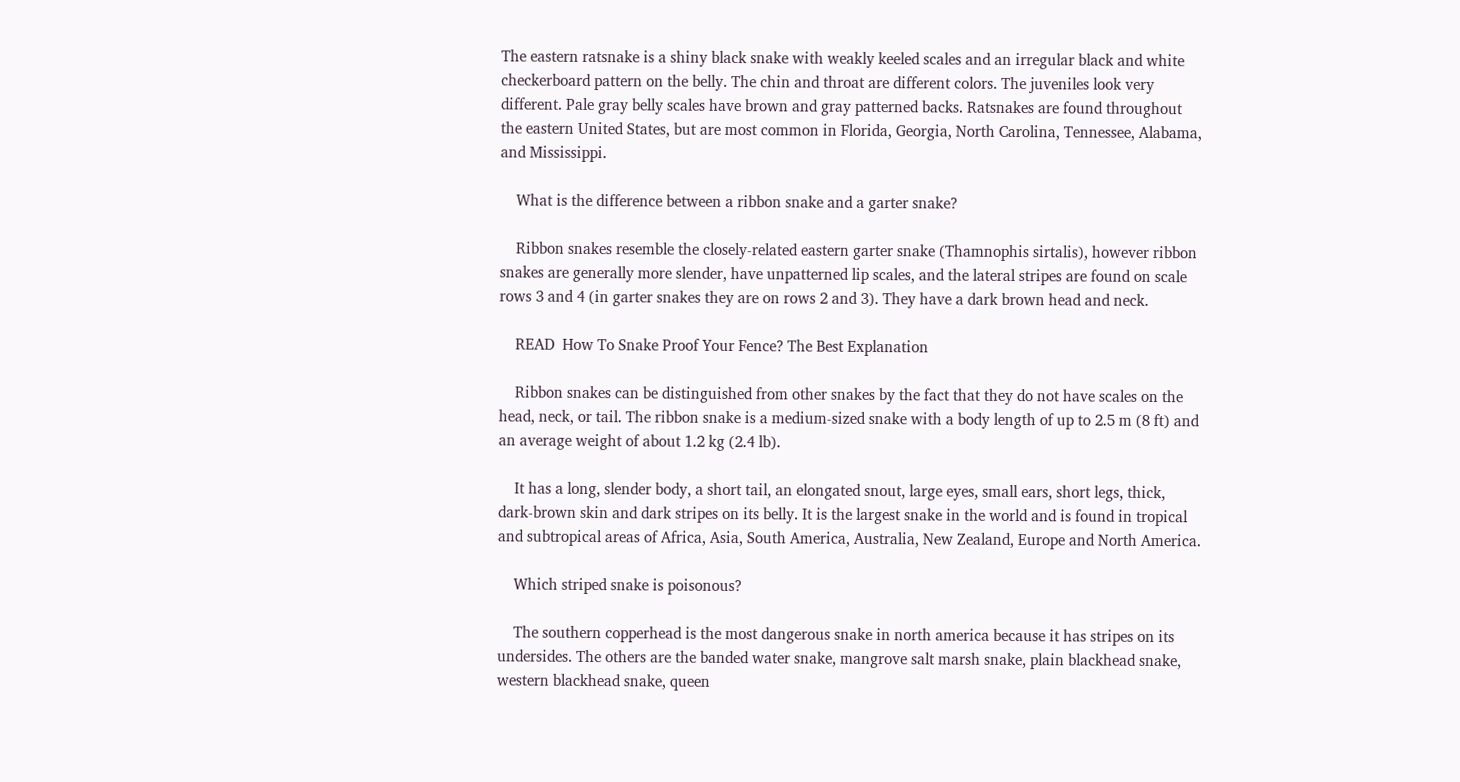The eastern ratsnake is a shiny black snake with weakly keeled scales and an irregular black and white checkerboard pattern on the belly. The chin and throat are different colors. The juveniles look very different. Pale gray belly scales have brown and gray patterned backs. Ratsnakes are found throughout the eastern United States, but are most common in Florida, Georgia, North Carolina, Tennessee, Alabama, and Mississippi.

    What is the difference between a ribbon snake and a garter snake?

    Ribbon snakes resemble the closely-related eastern garter snake (Thamnophis sirtalis), however ribbon snakes are generally more slender, have unpatterned lip scales, and the lateral stripes are found on scale rows 3 and 4 (in garter snakes they are on rows 2 and 3). They have a dark brown head and neck.

    READ  How To Snake Proof Your Fence? The Best Explanation

    Ribbon snakes can be distinguished from other snakes by the fact that they do not have scales on the head, neck, or tail. The ribbon snake is a medium-sized snake with a body length of up to 2.5 m (8 ft) and an average weight of about 1.2 kg (2.4 lb).

    It has a long, slender body, a short tail, an elongated snout, large eyes, small ears, short legs, thick, dark-brown skin and dark stripes on its belly. It is the largest snake in the world and is found in tropical and subtropical areas of Africa, Asia, South America, Australia, New Zealand, Europe and North America.

    Which striped snake is poisonous?

    The southern copperhead is the most dangerous snake in north america because it has stripes on its undersides. The others are the banded water snake, mangrove salt marsh snake, plain blackhead snake, western blackhead snake, queen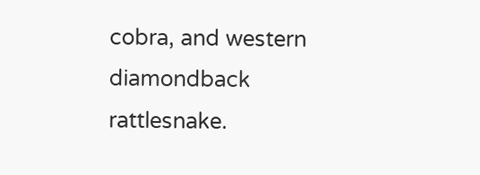cobra, and western diamondback rattlesnake.